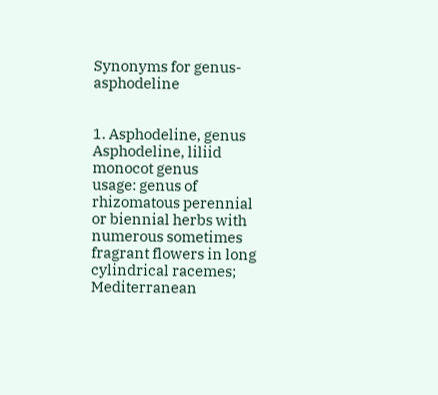Synonyms for genus-asphodeline


1. Asphodeline, genus Asphodeline, liliid monocot genus
usage: genus of rhizomatous perennial or biennial herbs with numerous sometimes fragrant flowers in long cylindrical racemes; Mediterranean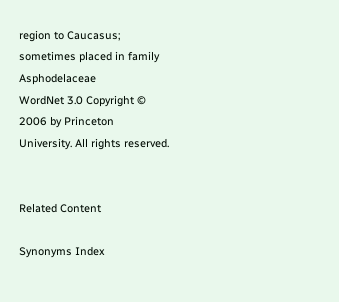region to Caucasus; sometimes placed in family Asphodelaceae
WordNet 3.0 Copyright © 2006 by Princeton University. All rights reserved.


Related Content

Synonyms Index